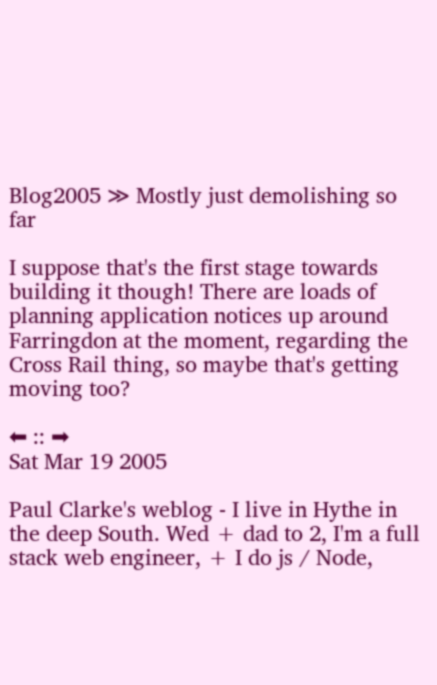Blog2005 ≫ Mostly just demolishing so far

I suppose that's the first stage towards building it though! There are loads of planning application notices up around Farringdon at the moment, regarding the Cross Rail thing, so maybe that's getting moving too?

⬅ :: ➡
Sat Mar 19 2005

Paul Clarke's weblog - I live in Hythe in the deep South. Wed + dad to 2, I'm a full stack web engineer, + I do js / Node,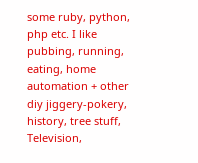some ruby, python, php etc. I like pubbing, running, eating, home automation + other diy jiggery-pokery, history, tree stuff, Television,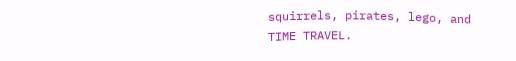squirrels, pirates, lego, and TIME TRAVEL.